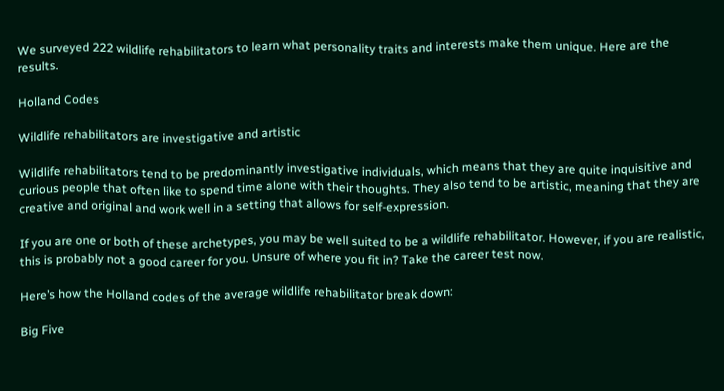We surveyed 222 wildlife rehabilitators to learn what personality traits and interests make them unique. Here are the results.

Holland Codes

Wildlife rehabilitators are investigative and artistic

Wildlife rehabilitators tend to be predominantly investigative individuals, which means that they are quite inquisitive and curious people that often like to spend time alone with their thoughts. They also tend to be artistic, meaning that they are creative and original and work well in a setting that allows for self-expression.

If you are one or both of these archetypes, you may be well suited to be a wildlife rehabilitator. However, if you are realistic, this is probably not a good career for you. Unsure of where you fit in? Take the career test now.

Here’s how the Holland codes of the average wildlife rehabilitator break down:

Big Five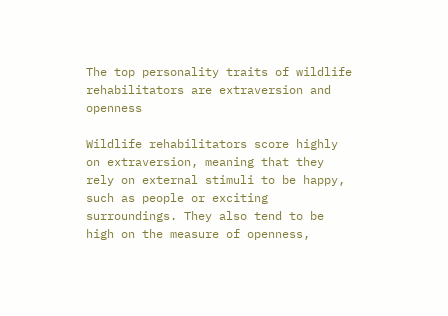The top personality traits of wildlife rehabilitators are extraversion and openness

Wildlife rehabilitators score highly on extraversion, meaning that they rely on external stimuli to be happy, such as people or exciting surroundings. They also tend to be high on the measure of openness,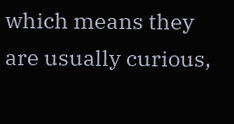which means they are usually curious,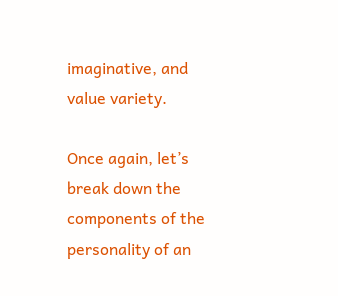imaginative, and value variety.

Once again, let’s break down the components of the personality of an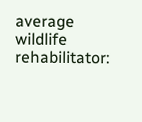average wildlife rehabilitator: